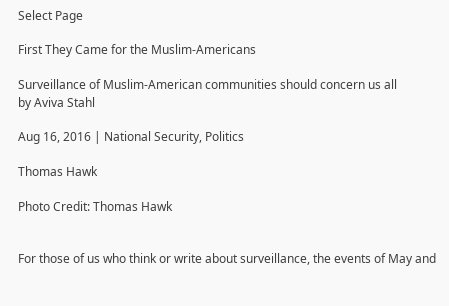Select Page

First They Came for the Muslim-Americans

Surveillance of Muslim-American communities should concern us all
by Aviva Stahl

Aug 16, 2016 | National Security, Politics

Thomas Hawk

Photo Credit: Thomas Hawk


For those of us who think or write about surveillance, the events of May and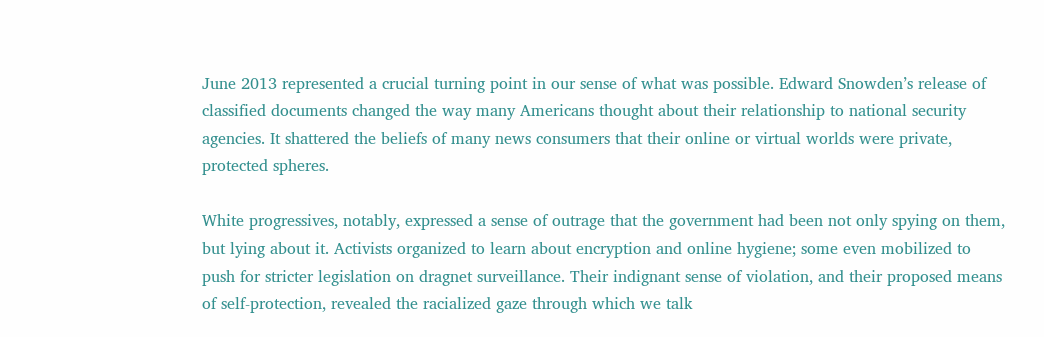June 2013 represented a crucial turning point in our sense of what was possible. Edward Snowden’s release of classified documents changed the way many Americans thought about their relationship to national security agencies. It shattered the beliefs of many news consumers that their online or virtual worlds were private, protected spheres.

White progressives, notably, expressed a sense of outrage that the government had been not only spying on them, but lying about it. Activists organized to learn about encryption and online hygiene; some even mobilized to push for stricter legislation on dragnet surveillance. Their indignant sense of violation, and their proposed means of self-protection, revealed the racialized gaze through which we talk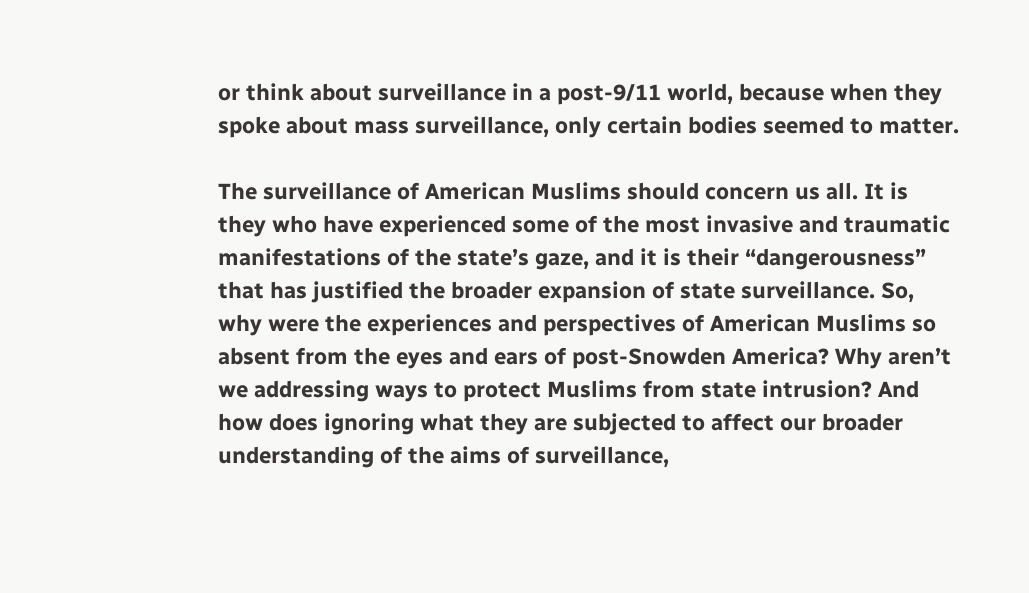or think about surveillance in a post-9/11 world, because when they spoke about mass surveillance, only certain bodies seemed to matter.

The surveillance of American Muslims should concern us all. It is they who have experienced some of the most invasive and traumatic manifestations of the state’s gaze, and it is their “dangerousness” that has justified the broader expansion of state surveillance. So, why were the experiences and perspectives of American Muslims so absent from the eyes and ears of post-Snowden America? Why aren’t we addressing ways to protect Muslims from state intrusion? And how does ignoring what they are subjected to affect our broader understanding of the aims of surveillance,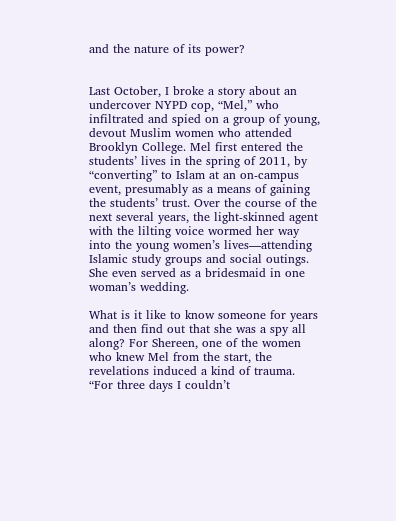and the nature of its power?


Last October, I broke a story about an undercover NYPD cop, “Mel,” who infiltrated and spied on a group of young, devout Muslim women who attended Brooklyn College. Mel first entered the students’ lives in the spring of 2011, by “converting” to Islam at an on-campus event, presumably as a means of gaining the students’ trust. Over the course of the next several years, the light-skinned agent with the lilting voice wormed her way into the young women’s lives—attending Islamic study groups and social outings. She even served as a bridesmaid in one woman’s wedding.

What is it like to know someone for years and then find out that she was a spy all along? For Shereen, one of the women who knew Mel from the start, the revelations induced a kind of trauma. “For three days I couldn’t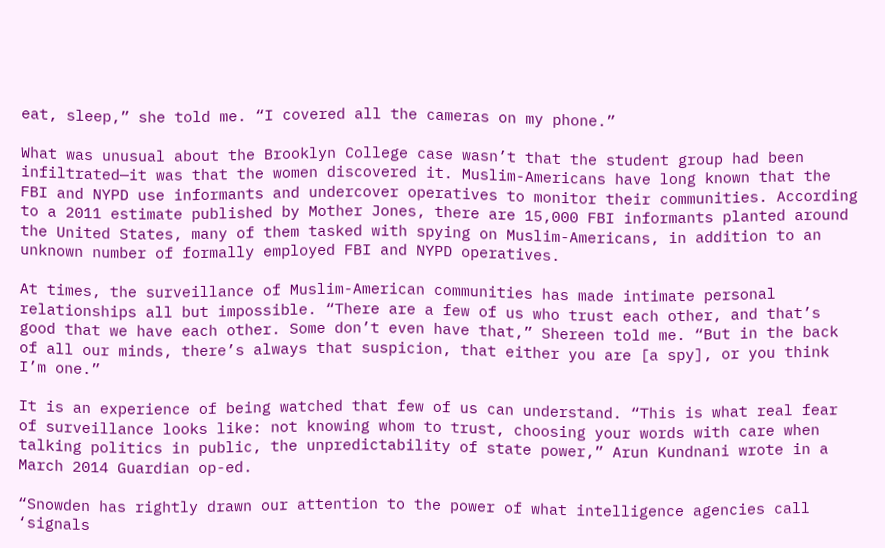eat, sleep,” she told me. “I covered all the cameras on my phone.”

What was unusual about the Brooklyn College case wasn’t that the student group had been infiltrated—it was that the women discovered it. Muslim-Americans have long known that the FBI and NYPD use informants and undercover operatives to monitor their communities. According to a 2011 estimate published by Mother Jones, there are 15,000 FBI informants planted around the United States, many of them tasked with spying on Muslim-Americans, in addition to an unknown number of formally employed FBI and NYPD operatives.

At times, the surveillance of Muslim-American communities has made intimate personal relationships all but impossible. “There are a few of us who trust each other, and that’s good that we have each other. Some don’t even have that,” Shereen told me. “But in the back of all our minds, there’s always that suspicion, that either you are [a spy], or you think I’m one.”

It is an experience of being watched that few of us can understand. “This is what real fear of surveillance looks like: not knowing whom to trust, choosing your words with care when talking politics in public, the unpredictability of state power,” Arun Kundnani wrote in a March 2014 Guardian op-ed.

“Snowden has rightly drawn our attention to the power of what intelligence agencies call ‘signals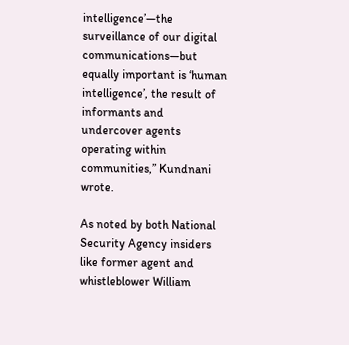intelligence’—the surveillance of our digital communications—but equally important is ‘human intelligence’, the result of informants and undercover agents operating within communities,” Kundnani wrote.

As noted by both National Security Agency insiders like former agent and whistleblower William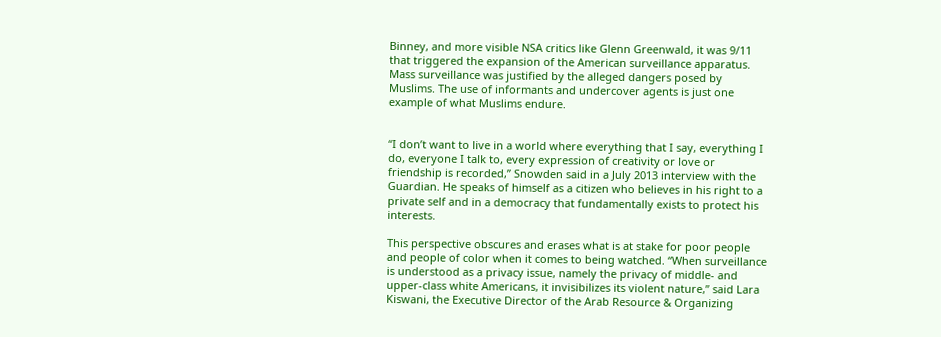Binney, and more visible NSA critics like Glenn Greenwald, it was 9/11 that triggered the expansion of the American surveillance apparatus. Mass surveillance was justified by the alleged dangers posed by Muslims. The use of informants and undercover agents is just one example of what Muslims endure.


“I don’t want to live in a world where everything that I say, everything I do, everyone I talk to, every expression of creativity or love or friendship is recorded,” Snowden said in a July 2013 interview with the Guardian. He speaks of himself as a citizen who believes in his right to a private self and in a democracy that fundamentally exists to protect his interests.

This perspective obscures and erases what is at stake for poor people and people of color when it comes to being watched. “When surveillance is understood as a privacy issue, namely the privacy of middle- and upper-class white Americans, it invisibilizes its violent nature,” said Lara Kiswani, the Executive Director of the Arab Resource & Organizing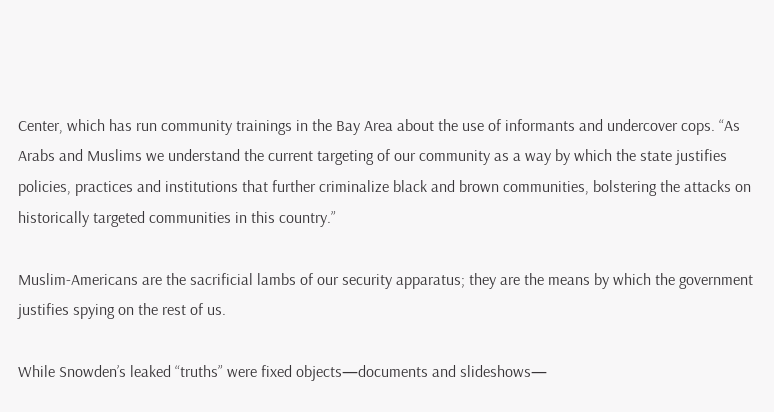Center, which has run community trainings in the Bay Area about the use of informants and undercover cops. “As Arabs and Muslims we understand the current targeting of our community as a way by which the state justifies policies, practices and institutions that further criminalize black and brown communities, bolstering the attacks on historically targeted communities in this country.”

Muslim-Americans are the sacrificial lambs of our security apparatus; they are the means by which the government justifies spying on the rest of us.

While Snowden’s leaked “truths” were fixed objects—documents and slideshows—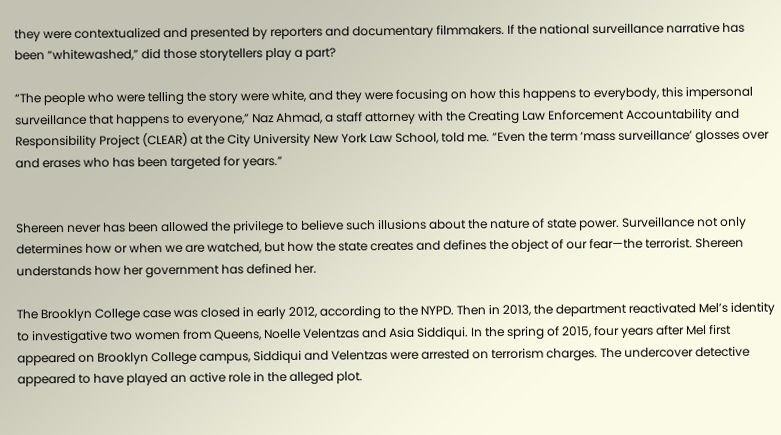they were contextualized and presented by reporters and documentary filmmakers. If the national surveillance narrative has been “whitewashed,” did those storytellers play a part?

“The people who were telling the story were white, and they were focusing on how this happens to everybody, this impersonal surveillance that happens to everyone,” Naz Ahmad, a staff attorney with the Creating Law Enforcement Accountability and Responsibility Project (CLEAR) at the City University New York Law School, told me. “Even the term ‘mass surveillance’ glosses over and erases who has been targeted for years.”


Shereen never has been allowed the privilege to believe such illusions about the nature of state power. Surveillance not only determines how or when we are watched, but how the state creates and defines the object of our fear—the terrorist. Shereen understands how her government has defined her.

The Brooklyn College case was closed in early 2012, according to the NYPD. Then in 2013, the department reactivated Mel’s identity to investigative two women from Queens, Noelle Velentzas and Asia Siddiqui. In the spring of 2015, four years after Mel first appeared on Brooklyn College campus, Siddiqui and Velentzas were arrested on terrorism charges. The undercover detective appeared to have played an active role in the alleged plot.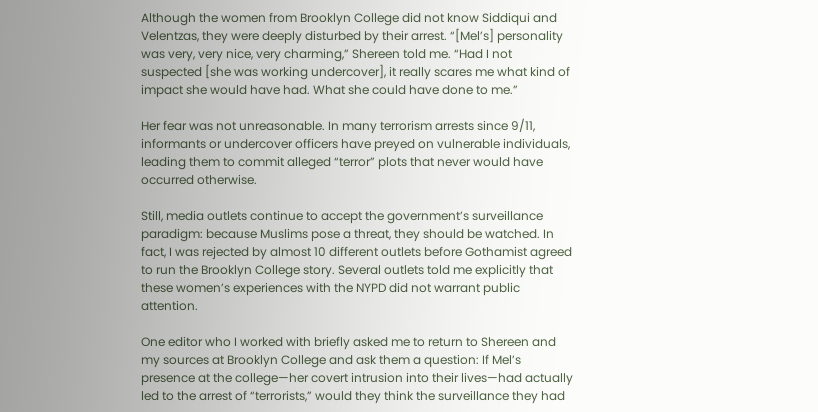Although the women from Brooklyn College did not know Siddiqui and Velentzas, they were deeply disturbed by their arrest. “[Mel’s] personality was very, very nice, very charming,” Shereen told me. “Had I not suspected [she was working undercover], it really scares me what kind of impact she would have had. What she could have done to me.”

Her fear was not unreasonable. In many terrorism arrests since 9/11, informants or undercover officers have preyed on vulnerable individuals, leading them to commit alleged “terror” plots that never would have occurred otherwise.

Still, media outlets continue to accept the government’s surveillance paradigm: because Muslims pose a threat, they should be watched. In fact, I was rejected by almost 10 different outlets before Gothamist agreed to run the Brooklyn College story. Several outlets told me explicitly that these women’s experiences with the NYPD did not warrant public attention.

One editor who I worked with briefly asked me to return to Shereen and my sources at Brooklyn College and ask them a question: If Mel’s presence at the college—her covert intrusion into their lives—had actually led to the arrest of “terrorists,” would they think the surveillance they had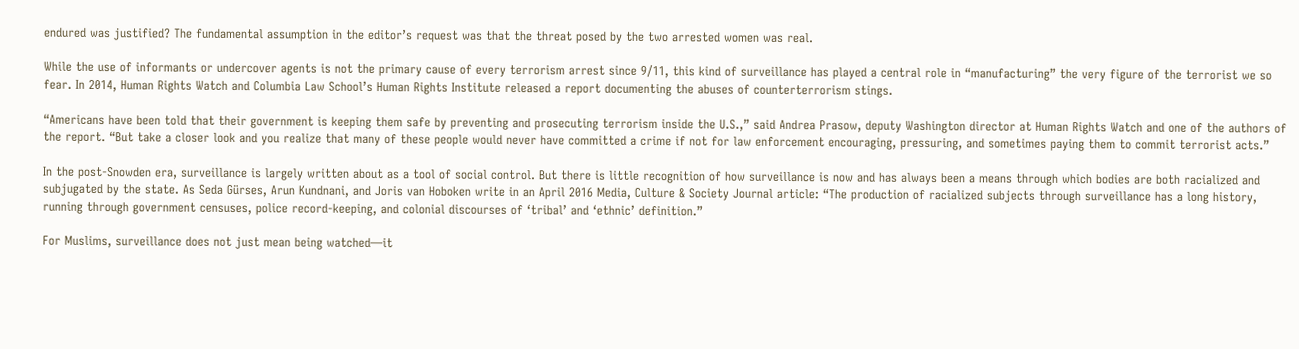endured was justified? The fundamental assumption in the editor’s request was that the threat posed by the two arrested women was real.

While the use of informants or undercover agents is not the primary cause of every terrorism arrest since 9/11, this kind of surveillance has played a central role in “manufacturing” the very figure of the terrorist we so fear. In 2014, Human Rights Watch and Columbia Law School’s Human Rights Institute released a report documenting the abuses of counterterrorism stings.

“Americans have been told that their government is keeping them safe by preventing and prosecuting terrorism inside the U.S.,” said Andrea Prasow, deputy Washington director at Human Rights Watch and one of the authors of the report. “But take a closer look and you realize that many of these people would never have committed a crime if not for law enforcement encouraging, pressuring, and sometimes paying them to commit terrorist acts.”

In the post-Snowden era, surveillance is largely written about as a tool of social control. But there is little recognition of how surveillance is now and has always been a means through which bodies are both racialized and subjugated by the state. As Seda Gürses, Arun Kundnani, and Joris van Hoboken write in an April 2016 Media, Culture & Society Journal article: “The production of racialized subjects through surveillance has a long history, running through government censuses, police record-keeping, and colonial discourses of ‘tribal’ and ‘ethnic’ definition.”

For Muslims, surveillance does not just mean being watched—it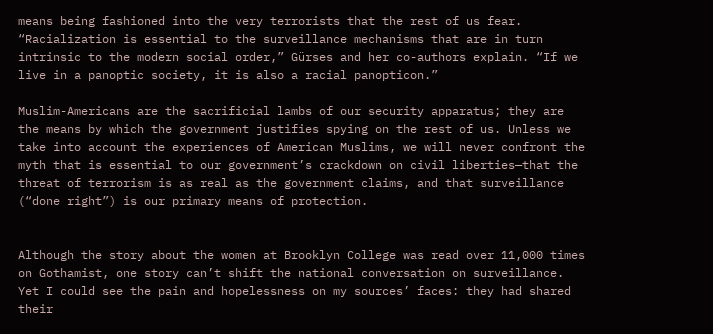means being fashioned into the very terrorists that the rest of us fear. “Racialization is essential to the surveillance mechanisms that are in turn intrinsic to the modern social order,” Gürses and her co-authors explain. “If we live in a panoptic society, it is also a racial panopticon.”

Muslim-Americans are the sacrificial lambs of our security apparatus; they are the means by which the government justifies spying on the rest of us. Unless we take into account the experiences of American Muslims, we will never confront the myth that is essential to our government’s crackdown on civil liberties—that the threat of terrorism is as real as the government claims, and that surveillance (“done right”) is our primary means of protection.


Although the story about the women at Brooklyn College was read over 11,000 times on Gothamist, one story can’t shift the national conversation on surveillance. Yet I could see the pain and hopelessness on my sources’ faces: they had shared their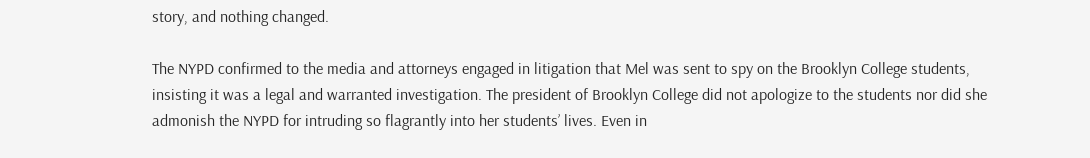story, and nothing changed.

The NYPD confirmed to the media and attorneys engaged in litigation that Mel was sent to spy on the Brooklyn College students, insisting it was a legal and warranted investigation. The president of Brooklyn College did not apologize to the students nor did she admonish the NYPD for intruding so flagrantly into her students’ lives. Even in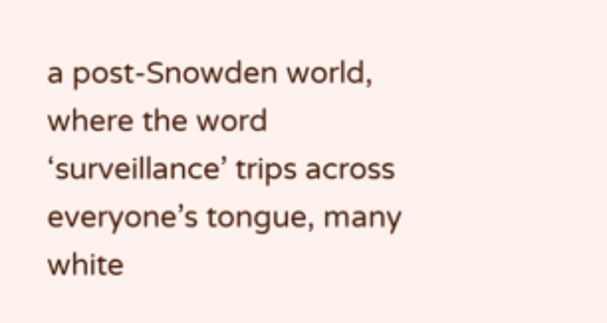a post-Snowden world, where the word ‘surveillance’ trips across everyone’s tongue, many white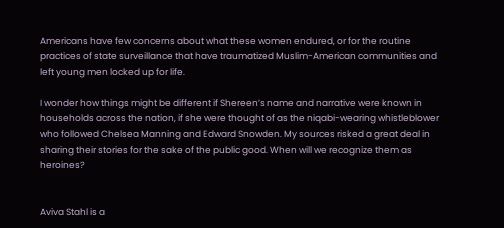Americans have few concerns about what these women endured, or for the routine practices of state surveillance that have traumatized Muslim-American communities and left young men locked up for life.

I wonder how things might be different if Shereen’s name and narrative were known in households across the nation, if she were thought of as the niqabi-wearing whistleblower who followed Chelsea Manning and Edward Snowden. My sources risked a great deal in sharing their stories for the sake of the public good. When will we recognize them as heroines?


Aviva Stahl is a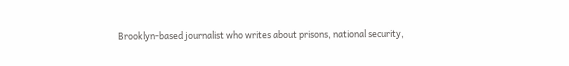Brooklyn-based journalist who writes about prisons, national security,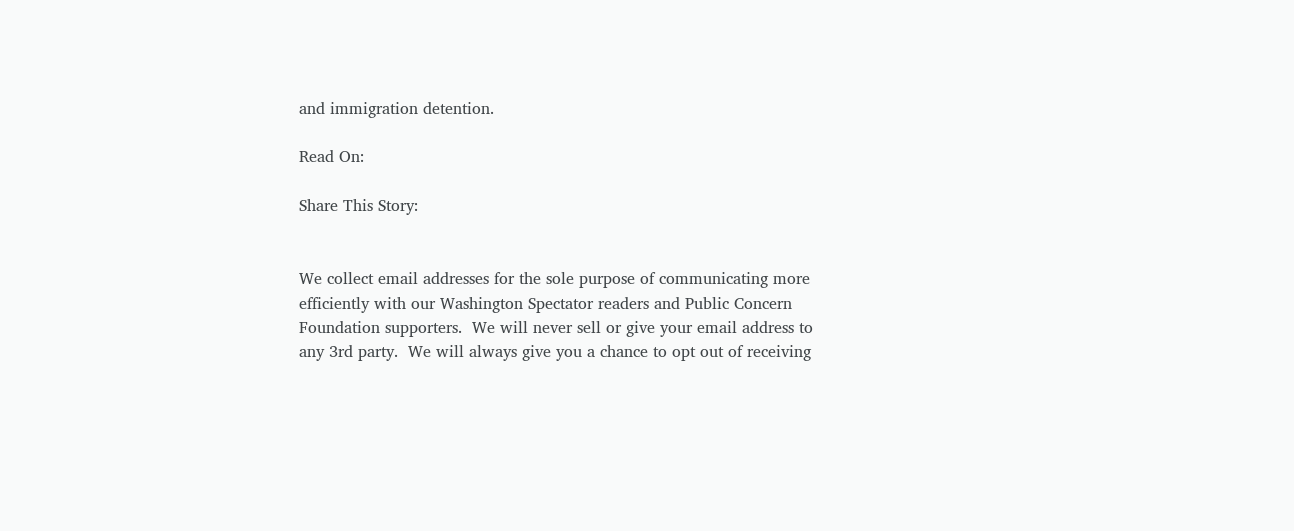and immigration detention.

Read On:

Share This Story:


We collect email addresses for the sole purpose of communicating more efficiently with our Washington Spectator readers and Public Concern Foundation supporters.  We will never sell or give your email address to any 3rd party.  We will always give you a chance to opt out of receiving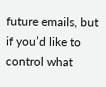future emails, but if you’d like to control what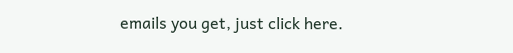emails you get, just click here.